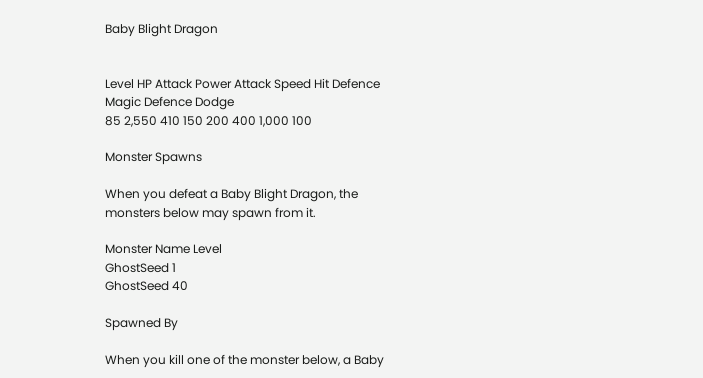Baby Blight Dragon


Level HP Attack Power Attack Speed Hit Defence Magic Defence Dodge
85 2,550 410 150 200 400 1,000 100

Monster Spawns

When you defeat a Baby Blight Dragon, the monsters below may spawn from it.

Monster Name Level
GhostSeed 1
GhostSeed 40

Spawned By

When you kill one of the monster below, a Baby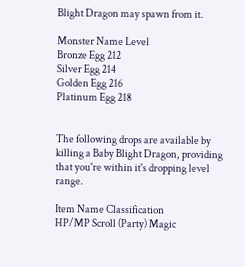Blight Dragon may spawn from it.

Monster Name Level
Bronze Egg 212
Silver Egg 214
Golden Egg 216
Platinum Egg 218


The following drops are available by killing a Baby Blight Dragon, providing that you're within it's dropping level range.

Item Name Classification
HP/MP Scroll (Party) Magic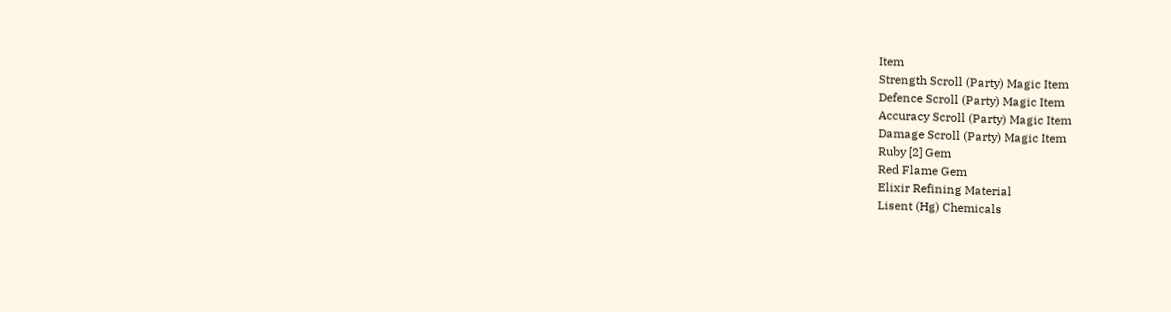Item
Strength Scroll (Party) Magic Item
Defence Scroll (Party) Magic Item
Accuracy Scroll (Party) Magic Item
Damage Scroll (Party) Magic Item
Ruby [2] Gem
Red Flame Gem
Elixir Refining Material
Lisent (Hg) Chemicals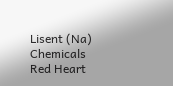Lisent (Na) Chemicals
Red Heart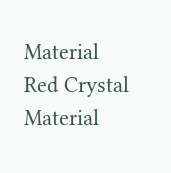Material
Red Crystal Material